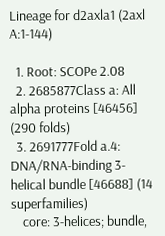Lineage for d2axla1 (2axl A:1-144)

  1. Root: SCOPe 2.08
  2. 2685877Class a: All alpha proteins [46456] (290 folds)
  3. 2691777Fold a.4: DNA/RNA-binding 3-helical bundle [46688] (14 superfamilies)
    core: 3-helices; bundle,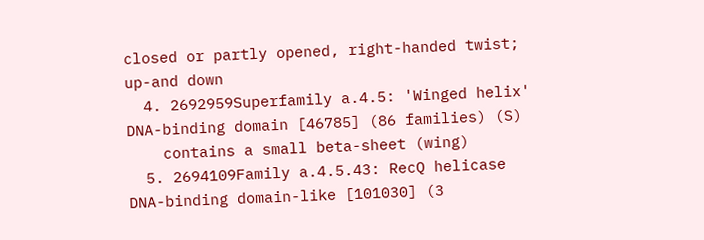closed or partly opened, right-handed twist; up-and down
  4. 2692959Superfamily a.4.5: 'Winged helix' DNA-binding domain [46785] (86 families) (S)
    contains a small beta-sheet (wing)
  5. 2694109Family a.4.5.43: RecQ helicase DNA-binding domain-like [101030] (3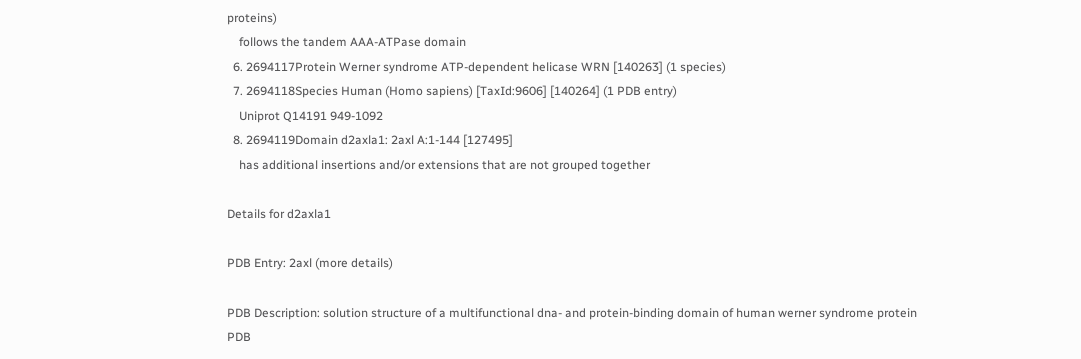proteins)
    follows the tandem AAA-ATPase domain
  6. 2694117Protein Werner syndrome ATP-dependent helicase WRN [140263] (1 species)
  7. 2694118Species Human (Homo sapiens) [TaxId:9606] [140264] (1 PDB entry)
    Uniprot Q14191 949-1092
  8. 2694119Domain d2axla1: 2axl A:1-144 [127495]
    has additional insertions and/or extensions that are not grouped together

Details for d2axla1

PDB Entry: 2axl (more details)

PDB Description: solution structure of a multifunctional dna- and protein-binding domain of human werner syndrome protein
PDB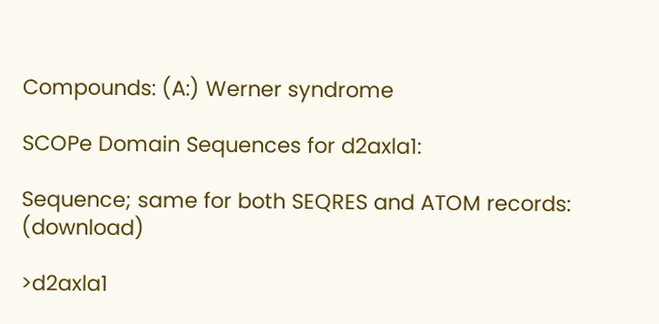Compounds: (A:) Werner syndrome

SCOPe Domain Sequences for d2axla1:

Sequence; same for both SEQRES and ATOM records: (download)

>d2axla1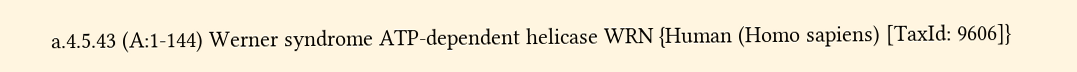a.4.5.43 (A:1-144) Werner syndrome ATP-dependent helicase WRN {Human (Homo sapiens) [TaxId: 9606]}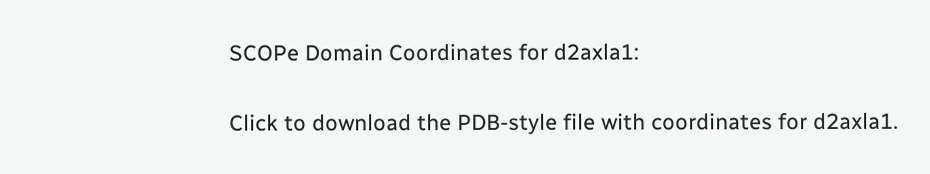SCOPe Domain Coordinates for d2axla1:

Click to download the PDB-style file with coordinates for d2axla1.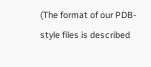(The format of our PDB-style files is described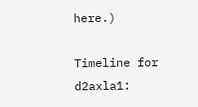here.)

Timeline for d2axla1: